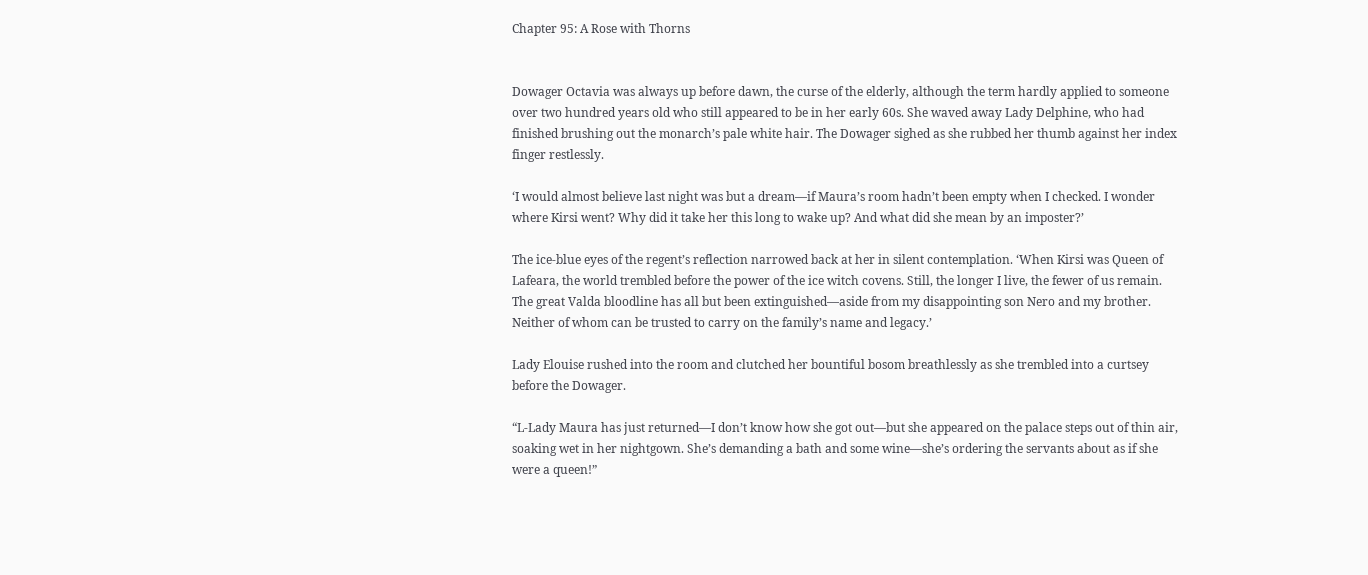Chapter 95: A Rose with Thorns


Dowager Octavia was always up before dawn, the curse of the elderly, although the term hardly applied to someone over two hundred years old who still appeared to be in her early 60s. She waved away Lady Delphine, who had finished brushing out the monarch’s pale white hair. The Dowager sighed as she rubbed her thumb against her index finger restlessly.

‘I would almost believe last night was but a dream—if Maura’s room hadn’t been empty when I checked. I wonder where Kirsi went? Why did it take her this long to wake up? And what did she mean by an imposter?’

The ice-blue eyes of the regent’s reflection narrowed back at her in silent contemplation. ‘When Kirsi was Queen of Lafeara, the world trembled before the power of the ice witch covens. Still, the longer I live, the fewer of us remain. The great Valda bloodline has all but been extinguished—aside from my disappointing son Nero and my brother. Neither of whom can be trusted to carry on the family’s name and legacy.’

Lady Elouise rushed into the room and clutched her bountiful bosom breathlessly as she trembled into a curtsey before the Dowager.

“L-Lady Maura has just returned—I don’t know how she got out—but she appeared on the palace steps out of thin air, soaking wet in her nightgown. She’s demanding a bath and some wine—she’s ordering the servants about as if she were a queen!”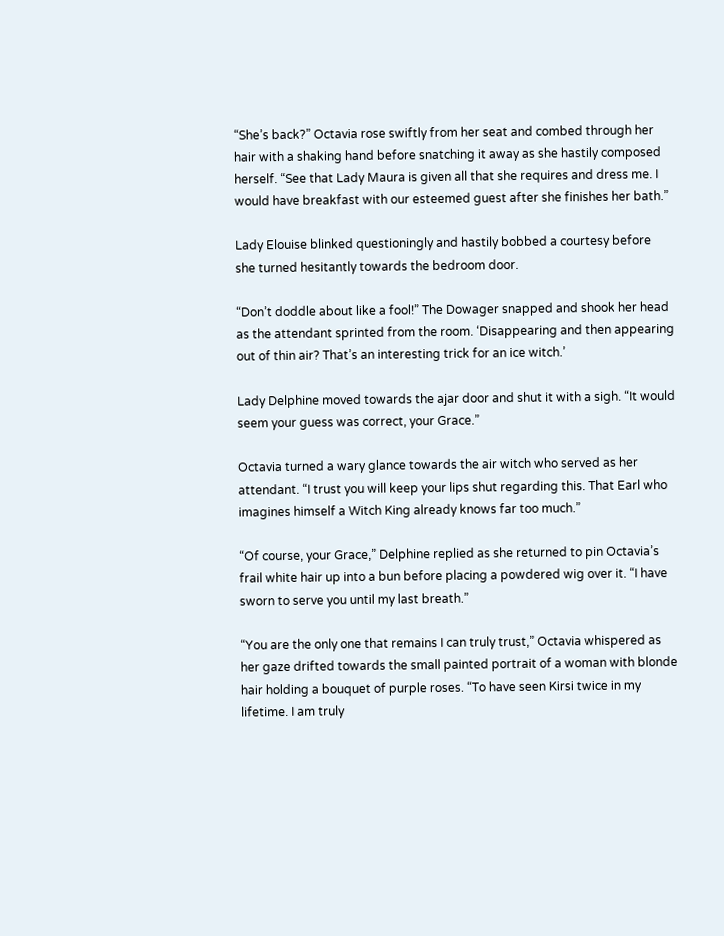“She’s back?” Octavia rose swiftly from her seat and combed through her hair with a shaking hand before snatching it away as she hastily composed herself. “See that Lady Maura is given all that she requires and dress me. I would have breakfast with our esteemed guest after she finishes her bath.”

Lady Elouise blinked questioningly and hastily bobbed a courtesy before she turned hesitantly towards the bedroom door.

“Don’t doddle about like a fool!” The Dowager snapped and shook her head as the attendant sprinted from the room. ‘Disappearing and then appearing out of thin air? That’s an interesting trick for an ice witch.’

Lady Delphine moved towards the ajar door and shut it with a sigh. “It would seem your guess was correct, your Grace.”

Octavia turned a wary glance towards the air witch who served as her attendant. “I trust you will keep your lips shut regarding this. That Earl who imagines himself a Witch King already knows far too much.”

“Of course, your Grace,” Delphine replied as she returned to pin Octavia’s frail white hair up into a bun before placing a powdered wig over it. “I have sworn to serve you until my last breath.”

“You are the only one that remains I can truly trust,” Octavia whispered as her gaze drifted towards the small painted portrait of a woman with blonde hair holding a bouquet of purple roses. “To have seen Kirsi twice in my lifetime. I am truly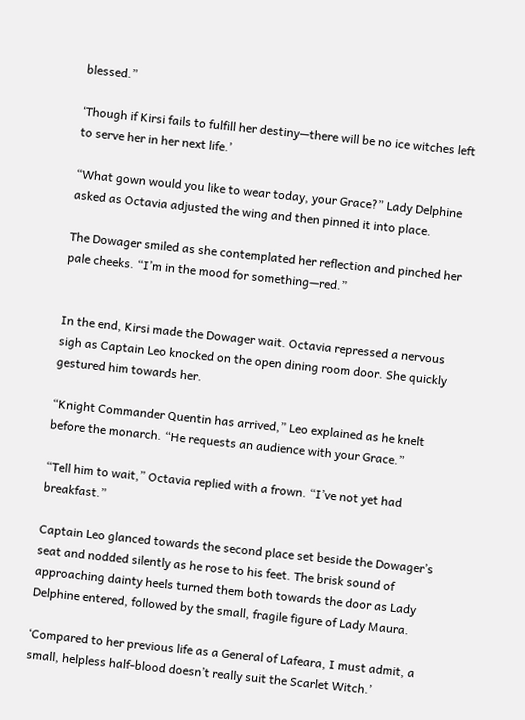blessed.”

‘Though if Kirsi fails to fulfill her destiny—there will be no ice witches left to serve her in her next life.’

“What gown would you like to wear today, your Grace?” Lady Delphine asked as Octavia adjusted the wing and then pinned it into place.

The Dowager smiled as she contemplated her reflection and pinched her pale cheeks. “I’m in the mood for something—red.”


In the end, Kirsi made the Dowager wait. Octavia repressed a nervous sigh as Captain Leo knocked on the open dining room door. She quickly gestured him towards her.

“Knight Commander Quentin has arrived,” Leo explained as he knelt before the monarch. “He requests an audience with your Grace.”

“Tell him to wait,” Octavia replied with a frown. “I’ve not yet had breakfast.”

Captain Leo glanced towards the second place set beside the Dowager’s seat and nodded silently as he rose to his feet. The brisk sound of approaching dainty heels turned them both towards the door as Lady Delphine entered, followed by the small, fragile figure of Lady Maura.

‘Compared to her previous life as a General of Lafeara, I must admit, a small, helpless half-blood doesn’t really suit the Scarlet Witch.’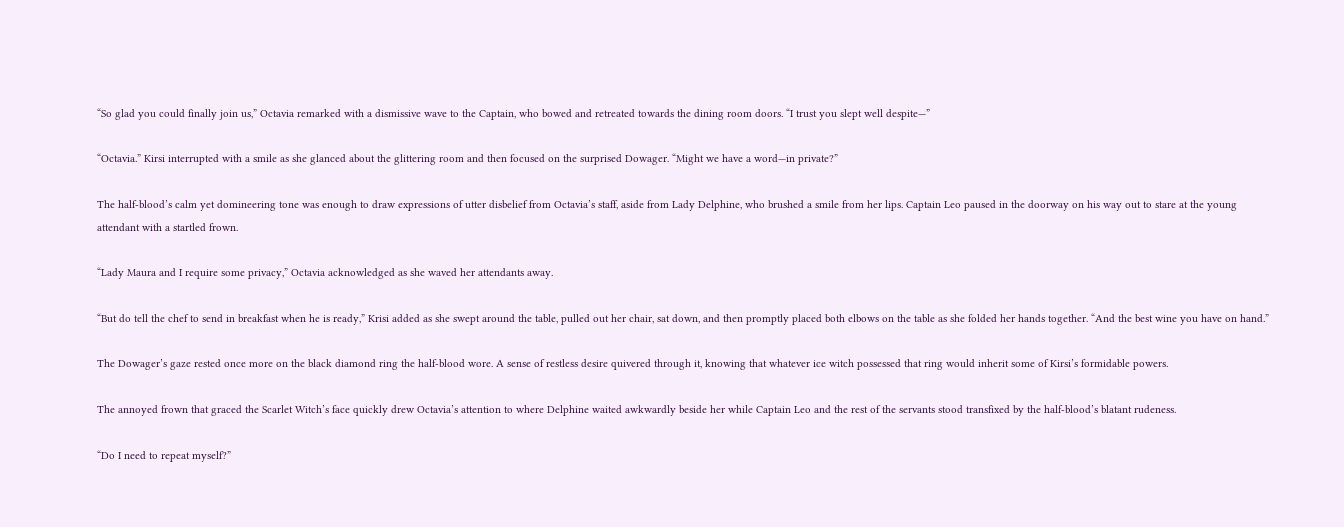“So glad you could finally join us,” Octavia remarked with a dismissive wave to the Captain, who bowed and retreated towards the dining room doors. “I trust you slept well despite—”

“Octavia.” Kirsi interrupted with a smile as she glanced about the glittering room and then focused on the surprised Dowager. “Might we have a word—in private?”

The half-blood’s calm yet domineering tone was enough to draw expressions of utter disbelief from Octavia’s staff, aside from Lady Delphine, who brushed a smile from her lips. Captain Leo paused in the doorway on his way out to stare at the young attendant with a startled frown.

“Lady Maura and I require some privacy,” Octavia acknowledged as she waved her attendants away.

“But do tell the chef to send in breakfast when he is ready,” Krisi added as she swept around the table, pulled out her chair, sat down, and then promptly placed both elbows on the table as she folded her hands together. “And the best wine you have on hand.”

The Dowager’s gaze rested once more on the black diamond ring the half-blood wore. A sense of restless desire quivered through it, knowing that whatever ice witch possessed that ring would inherit some of Kirsi’s formidable powers.

The annoyed frown that graced the Scarlet Witch’s face quickly drew Octavia’s attention to where Delphine waited awkwardly beside her while Captain Leo and the rest of the servants stood transfixed by the half-blood’s blatant rudeness.

“Do I need to repeat myself?”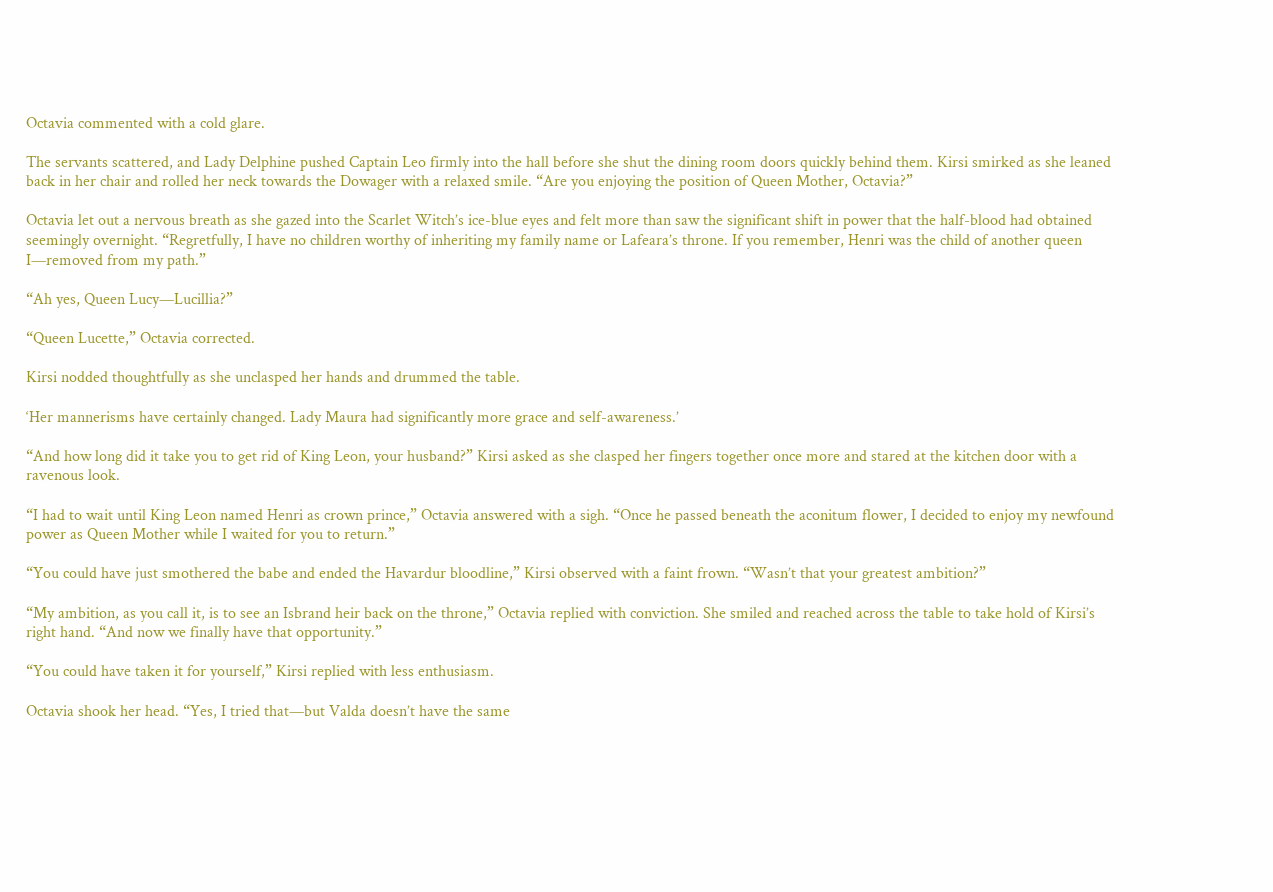Octavia commented with a cold glare.

The servants scattered, and Lady Delphine pushed Captain Leo firmly into the hall before she shut the dining room doors quickly behind them. Kirsi smirked as she leaned back in her chair and rolled her neck towards the Dowager with a relaxed smile. “Are you enjoying the position of Queen Mother, Octavia?”

Octavia let out a nervous breath as she gazed into the Scarlet Witch’s ice-blue eyes and felt more than saw the significant shift in power that the half-blood had obtained seemingly overnight. “Regretfully, I have no children worthy of inheriting my family name or Lafeara’s throne. If you remember, Henri was the child of another queen I—removed from my path.”

“Ah yes, Queen Lucy—Lucillia?”

“Queen Lucette,” Octavia corrected.

Kirsi nodded thoughtfully as she unclasped her hands and drummed the table.

‘Her mannerisms have certainly changed. Lady Maura had significantly more grace and self-awareness.’

“And how long did it take you to get rid of King Leon, your husband?” Kirsi asked as she clasped her fingers together once more and stared at the kitchen door with a ravenous look.

“I had to wait until King Leon named Henri as crown prince,” Octavia answered with a sigh. “Once he passed beneath the aconitum flower, I decided to enjoy my newfound power as Queen Mother while I waited for you to return.”

“You could have just smothered the babe and ended the Havardur bloodline,” Kirsi observed with a faint frown. “Wasn’t that your greatest ambition?”

“My ambition, as you call it, is to see an Isbrand heir back on the throne,” Octavia replied with conviction. She smiled and reached across the table to take hold of Kirsi’s right hand. “And now we finally have that opportunity.”

“You could have taken it for yourself,” Kirsi replied with less enthusiasm.

Octavia shook her head. “Yes, I tried that—but Valda doesn’t have the same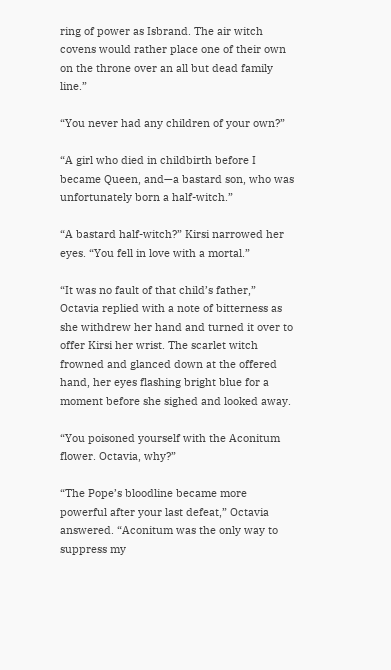ring of power as Isbrand. The air witch covens would rather place one of their own on the throne over an all but dead family line.”

“You never had any children of your own?”

“A girl who died in childbirth before I became Queen, and—a bastard son, who was unfortunately born a half-witch.”

“A bastard half-witch?” Kirsi narrowed her eyes. “You fell in love with a mortal.”

“It was no fault of that child’s father,” Octavia replied with a note of bitterness as she withdrew her hand and turned it over to offer Kirsi her wrist. The scarlet witch frowned and glanced down at the offered hand, her eyes flashing bright blue for a moment before she sighed and looked away.

“You poisoned yourself with the Aconitum flower. Octavia, why?”

“The Pope’s bloodline became more powerful after your last defeat,” Octavia answered. “Aconitum was the only way to suppress my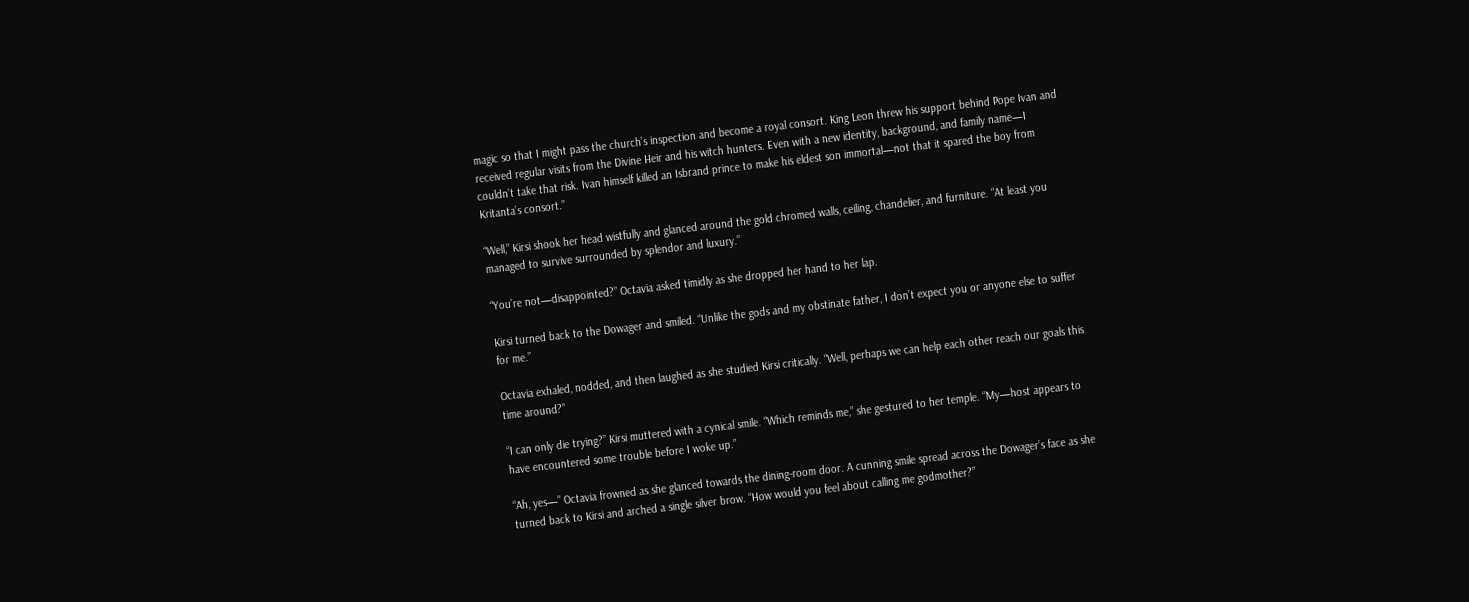magic so that I might pass the church’s inspection and become a royal consort. King Leon threw his support behind Pope Ivan and received regular visits from the Divine Heir and his witch hunters. Even with a new identity, background, and family name—I couldn’t take that risk. Ivan himself killed an Isbrand prince to make his eldest son immortal—not that it spared the boy from Kritanta’s consort.”

“Well,” Kirsi shook her head wistfully and glanced around the gold chromed walls, ceiling, chandelier, and furniture. “At least you managed to survive surrounded by splendor and luxury.”

“You’re not—disappointed?” Octavia asked timidly as she dropped her hand to her lap.

Kirsi turned back to the Dowager and smiled. “Unlike the gods and my obstinate father, I don’t expect you or anyone else to suffer for me.”

Octavia exhaled, nodded, and then laughed as she studied Kirsi critically. “Well, perhaps we can help each other reach our goals this time around?”

“I can only die trying?” Kirsi muttered with a cynical smile. “Which reminds me,” she gestured to her temple. “My—host appears to have encountered some trouble before I woke up.”

“Ah, yes—” Octavia frowned as she glanced towards the dining-room door. A cunning smile spread across the Dowager’s face as she turned back to Kirsi and arched a single silver brow. “How would you feel about calling me godmother?”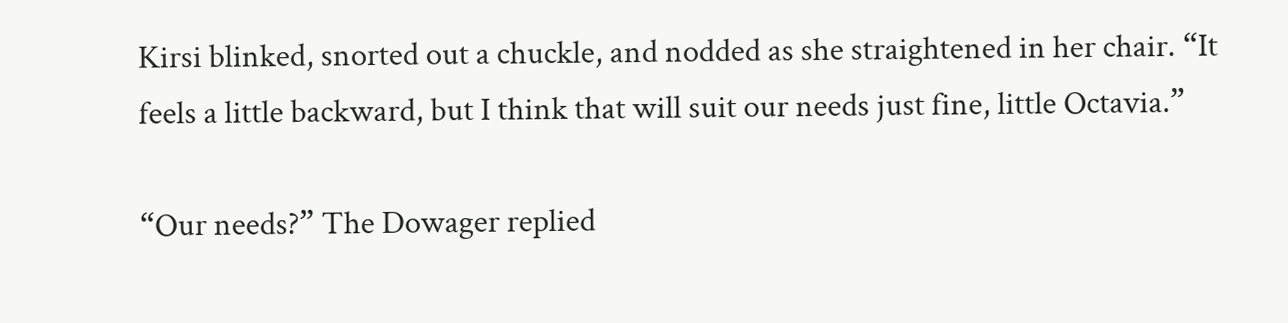Kirsi blinked, snorted out a chuckle, and nodded as she straightened in her chair. “It feels a little backward, but I think that will suit our needs just fine, little Octavia.”

“Our needs?” The Dowager replied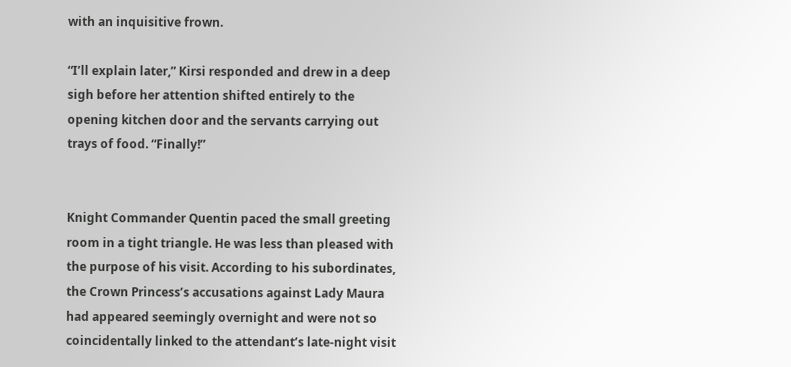with an inquisitive frown.

“I’ll explain later,” Kirsi responded and drew in a deep sigh before her attention shifted entirely to the opening kitchen door and the servants carrying out trays of food. “Finally!”


Knight Commander Quentin paced the small greeting room in a tight triangle. He was less than pleased with the purpose of his visit. According to his subordinates, the Crown Princess’s accusations against Lady Maura had appeared seemingly overnight and were not so coincidentally linked to the attendant’s late-night visit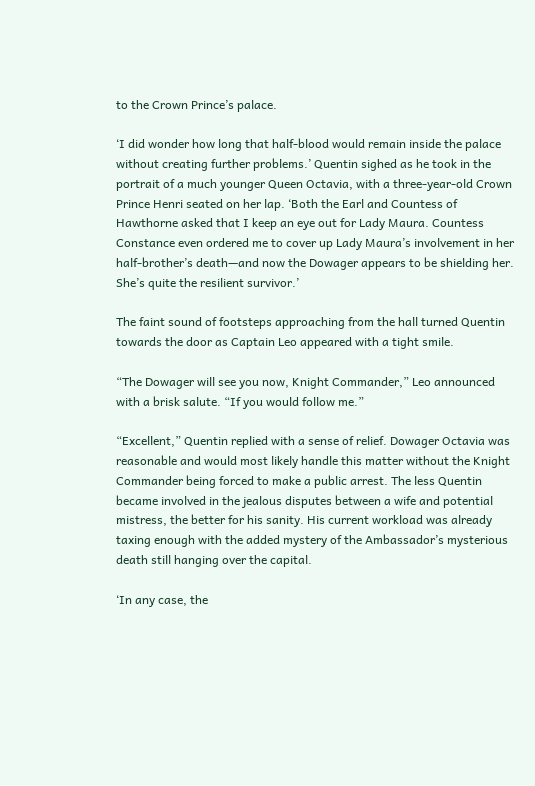to the Crown Prince’s palace.

‘I did wonder how long that half-blood would remain inside the palace without creating further problems.’ Quentin sighed as he took in the portrait of a much younger Queen Octavia, with a three-year-old Crown Prince Henri seated on her lap. ‘Both the Earl and Countess of Hawthorne asked that I keep an eye out for Lady Maura. Countess Constance even ordered me to cover up Lady Maura’s involvement in her half-brother’s death—and now the Dowager appears to be shielding her. She’s quite the resilient survivor.’

The faint sound of footsteps approaching from the hall turned Quentin towards the door as Captain Leo appeared with a tight smile.

“The Dowager will see you now, Knight Commander,” Leo announced with a brisk salute. “If you would follow me.”

“Excellent,” Quentin replied with a sense of relief. Dowager Octavia was reasonable and would most likely handle this matter without the Knight Commander being forced to make a public arrest. The less Quentin became involved in the jealous disputes between a wife and potential mistress, the better for his sanity. His current workload was already taxing enough with the added mystery of the Ambassador’s mysterious death still hanging over the capital.

‘In any case, the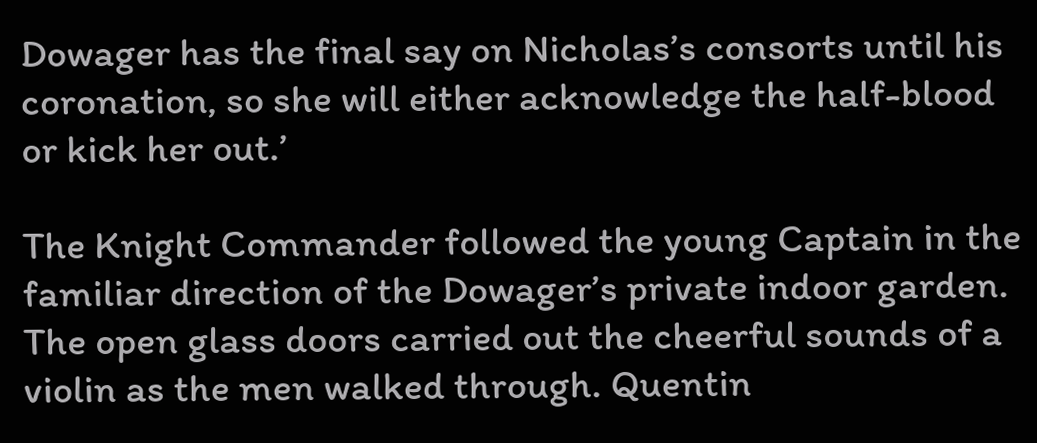Dowager has the final say on Nicholas’s consorts until his coronation, so she will either acknowledge the half-blood or kick her out.’

The Knight Commander followed the young Captain in the familiar direction of the Dowager’s private indoor garden. The open glass doors carried out the cheerful sounds of a violin as the men walked through. Quentin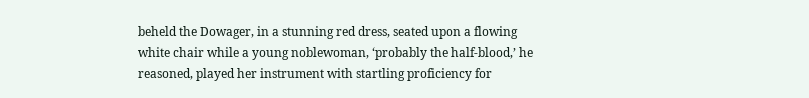beheld the Dowager, in a stunning red dress, seated upon a flowing white chair while a young noblewoman, ‘probably the half-blood,’ he reasoned, played her instrument with startling proficiency for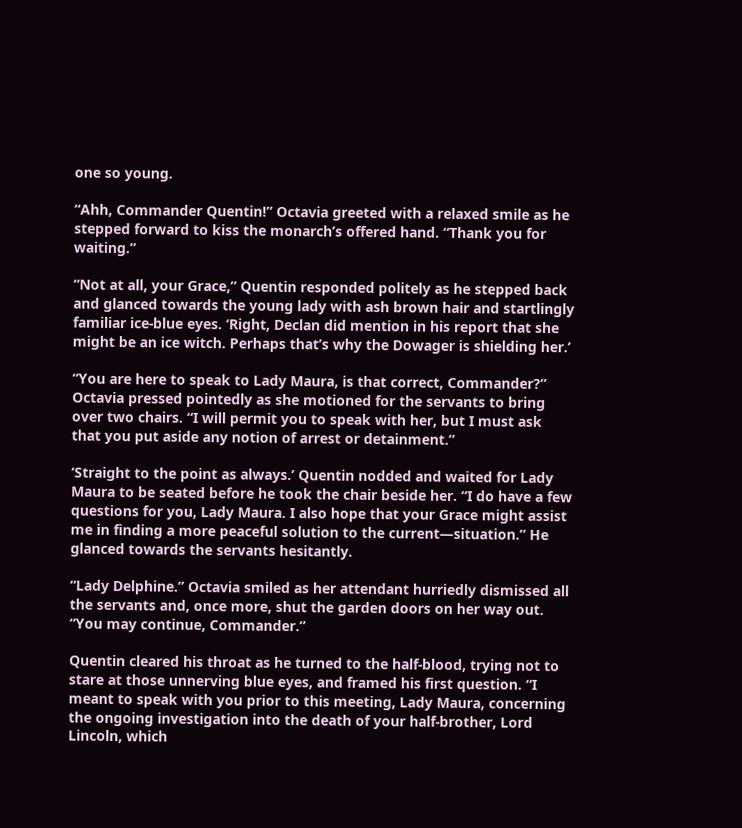one so young.

“Ahh, Commander Quentin!” Octavia greeted with a relaxed smile as he stepped forward to kiss the monarch’s offered hand. “Thank you for waiting.”

“Not at all, your Grace,” Quentin responded politely as he stepped back and glanced towards the young lady with ash brown hair and startlingly familiar ice-blue eyes. ‘Right, Declan did mention in his report that she might be an ice witch. Perhaps that’s why the Dowager is shielding her.’

“You are here to speak to Lady Maura, is that correct, Commander?” Octavia pressed pointedly as she motioned for the servants to bring over two chairs. “I will permit you to speak with her, but I must ask that you put aside any notion of arrest or detainment.”

‘Straight to the point as always.’ Quentin nodded and waited for Lady Maura to be seated before he took the chair beside her. “I do have a few questions for you, Lady Maura. I also hope that your Grace might assist me in finding a more peaceful solution to the current—situation.” He glanced towards the servants hesitantly.

“Lady Delphine.” Octavia smiled as her attendant hurriedly dismissed all the servants and, once more, shut the garden doors on her way out. “You may continue, Commander.”

Quentin cleared his throat as he turned to the half-blood, trying not to stare at those unnerving blue eyes, and framed his first question. “I meant to speak with you prior to this meeting, Lady Maura, concerning the ongoing investigation into the death of your half-brother, Lord Lincoln, which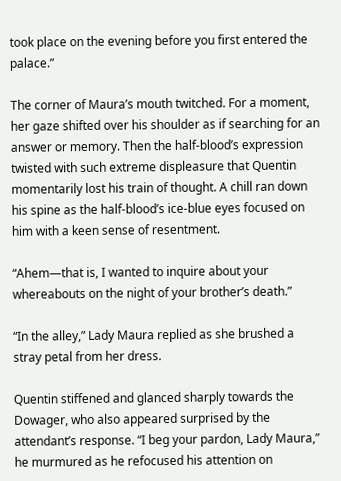took place on the evening before you first entered the palace.”

The corner of Maura’s mouth twitched. For a moment, her gaze shifted over his shoulder as if searching for an answer or memory. Then the half-blood’s expression twisted with such extreme displeasure that Quentin momentarily lost his train of thought. A chill ran down his spine as the half-blood’s ice-blue eyes focused on him with a keen sense of resentment.

“Ahem—that is, I wanted to inquire about your whereabouts on the night of your brother’s death.”

“In the alley,” Lady Maura replied as she brushed a stray petal from her dress.

Quentin stiffened and glanced sharply towards the Dowager, who also appeared surprised by the attendant’s response. “I beg your pardon, Lady Maura,” he murmured as he refocused his attention on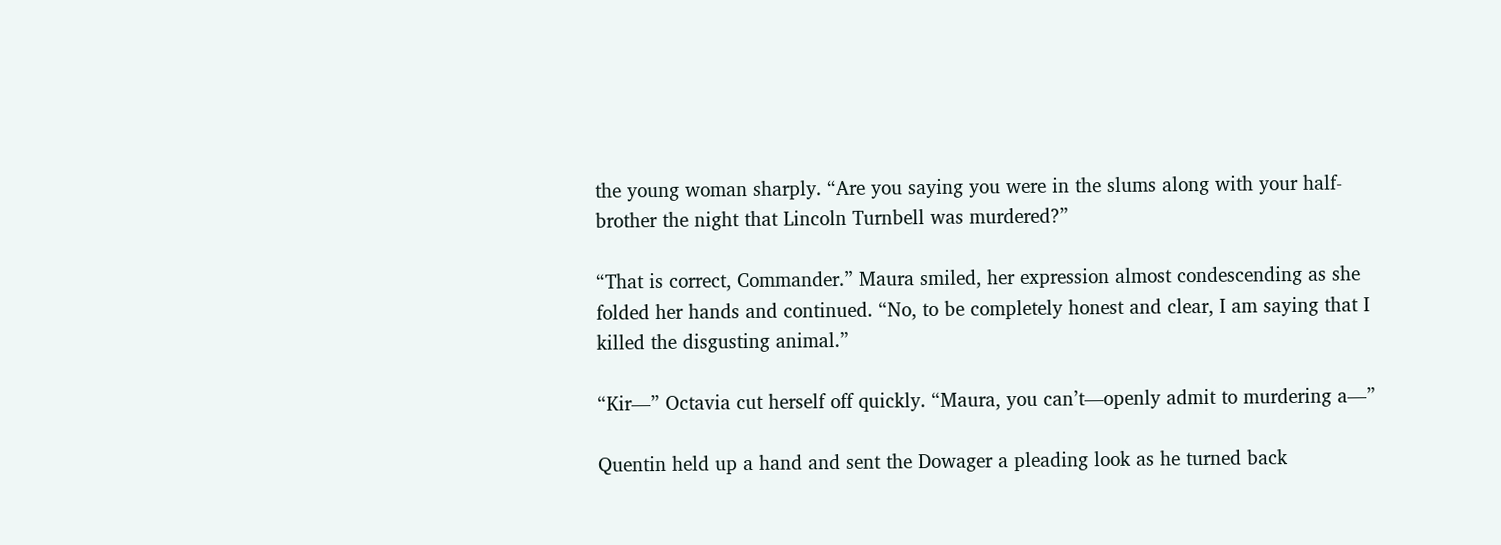the young woman sharply. “Are you saying you were in the slums along with your half-brother the night that Lincoln Turnbell was murdered?”

“That is correct, Commander.” Maura smiled, her expression almost condescending as she folded her hands and continued. “No, to be completely honest and clear, I am saying that I killed the disgusting animal.”

“Kir—” Octavia cut herself off quickly. “Maura, you can’t—openly admit to murdering a—”

Quentin held up a hand and sent the Dowager a pleading look as he turned back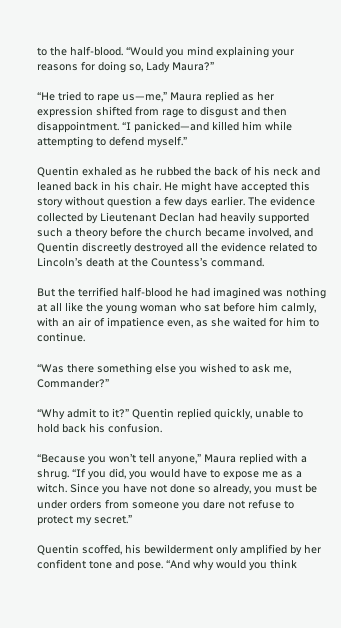to the half-blood. “Would you mind explaining your reasons for doing so, Lady Maura?”

“He tried to rape us—me,” Maura replied as her expression shifted from rage to disgust and then disappointment. “I panicked—and killed him while attempting to defend myself.”

Quentin exhaled as he rubbed the back of his neck and leaned back in his chair. He might have accepted this story without question a few days earlier. The evidence collected by Lieutenant Declan had heavily supported such a theory before the church became involved, and Quentin discreetly destroyed all the evidence related to Lincoln’s death at the Countess’s command.

But the terrified half-blood he had imagined was nothing at all like the young woman who sat before him calmly, with an air of impatience even, as she waited for him to continue.

“Was there something else you wished to ask me, Commander?”

“Why admit to it?” Quentin replied quickly, unable to hold back his confusion.

“Because you won’t tell anyone,” Maura replied with a shrug. “If you did, you would have to expose me as a witch. Since you have not done so already, you must be under orders from someone you dare not refuse to protect my secret.”

Quentin scoffed, his bewilderment only amplified by her confident tone and pose. “And why would you think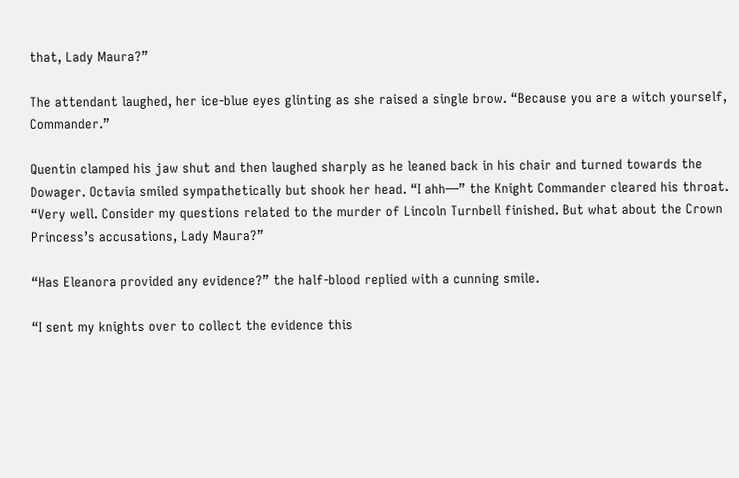that, Lady Maura?”

The attendant laughed, her ice-blue eyes glinting as she raised a single brow. “Because you are a witch yourself, Commander.”

Quentin clamped his jaw shut and then laughed sharply as he leaned back in his chair and turned towards the Dowager. Octavia smiled sympathetically but shook her head. “I ahh—” the Knight Commander cleared his throat. “Very well. Consider my questions related to the murder of Lincoln Turnbell finished. But what about the Crown Princess’s accusations, Lady Maura?”

“Has Eleanora provided any evidence?” the half-blood replied with a cunning smile.

“I sent my knights over to collect the evidence this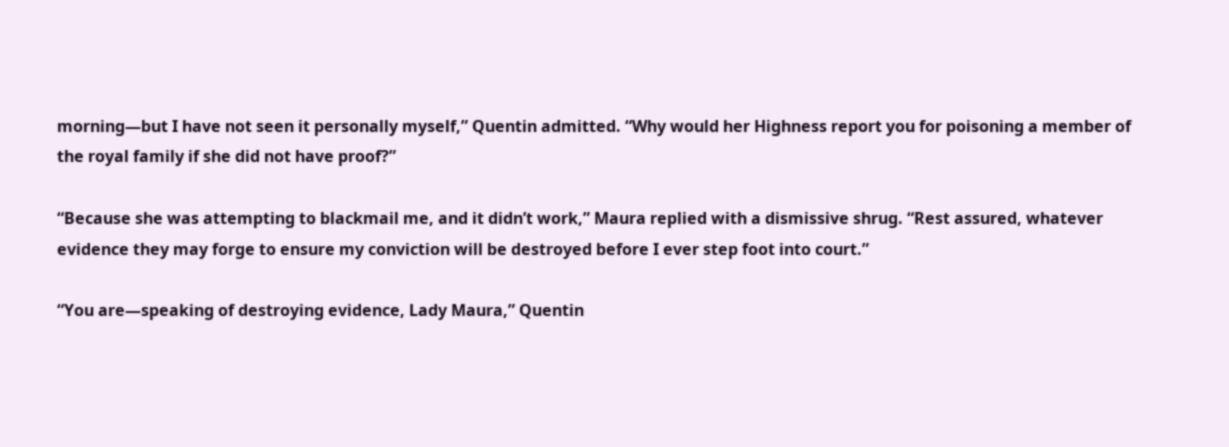morning—but I have not seen it personally myself,” Quentin admitted. “Why would her Highness report you for poisoning a member of the royal family if she did not have proof?”

“Because she was attempting to blackmail me, and it didn’t work,” Maura replied with a dismissive shrug. “Rest assured, whatever evidence they may forge to ensure my conviction will be destroyed before I ever step foot into court.”

“You are—speaking of destroying evidence, Lady Maura,” Quentin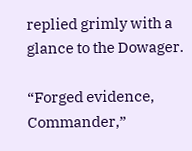replied grimly with a glance to the Dowager.

“Forged evidence, Commander,”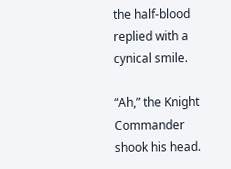the half-blood replied with a cynical smile.

“Ah,” the Knight Commander shook his head.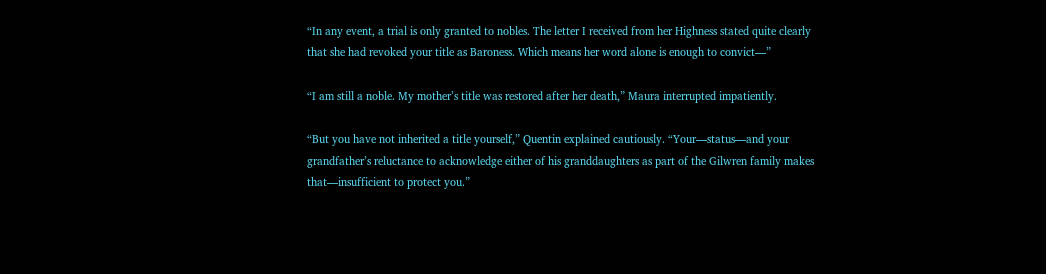“In any event, a trial is only granted to nobles. The letter I received from her Highness stated quite clearly that she had revoked your title as Baroness. Which means her word alone is enough to convict—”

“I am still a noble. My mother’s title was restored after her death,” Maura interrupted impatiently.

“But you have not inherited a title yourself,” Quentin explained cautiously. “Your—status—and your grandfather’s reluctance to acknowledge either of his granddaughters as part of the Gilwren family makes that—insufficient to protect you.”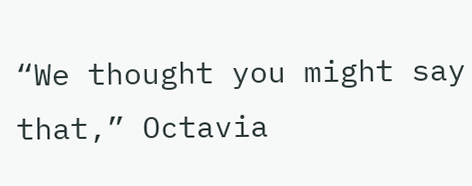“We thought you might say that,” Octavia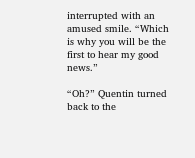interrupted with an amused smile. “Which is why you will be the first to hear my good news.”

“Oh?” Quentin turned back to the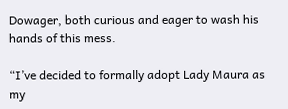Dowager, both curious and eager to wash his hands of this mess.

“I’ve decided to formally adopt Lady Maura as my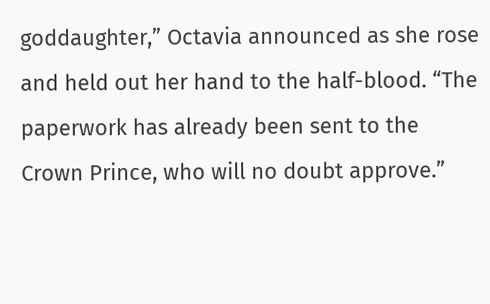goddaughter,” Octavia announced as she rose and held out her hand to the half-blood. “The paperwork has already been sent to the Crown Prince, who will no doubt approve.”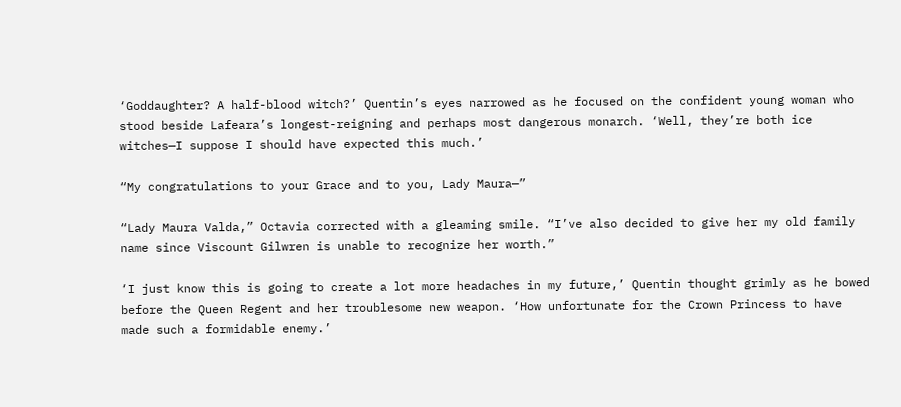‘Goddaughter? A half-blood witch?’ Quentin’s eyes narrowed as he focused on the confident young woman who stood beside Lafeara’s longest-reigning and perhaps most dangerous monarch. ‘Well, they’re both ice witches—I suppose I should have expected this much.’

“My congratulations to your Grace and to you, Lady Maura—”

“Lady Maura Valda,” Octavia corrected with a gleaming smile. “I’ve also decided to give her my old family name since Viscount Gilwren is unable to recognize her worth.”

‘I just know this is going to create a lot more headaches in my future,’ Quentin thought grimly as he bowed before the Queen Regent and her troublesome new weapon. ‘How unfortunate for the Crown Princess to have made such a formidable enemy.’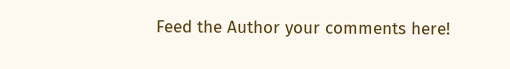Feed the Author your comments here!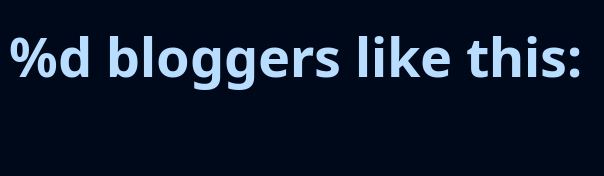%d bloggers like this: